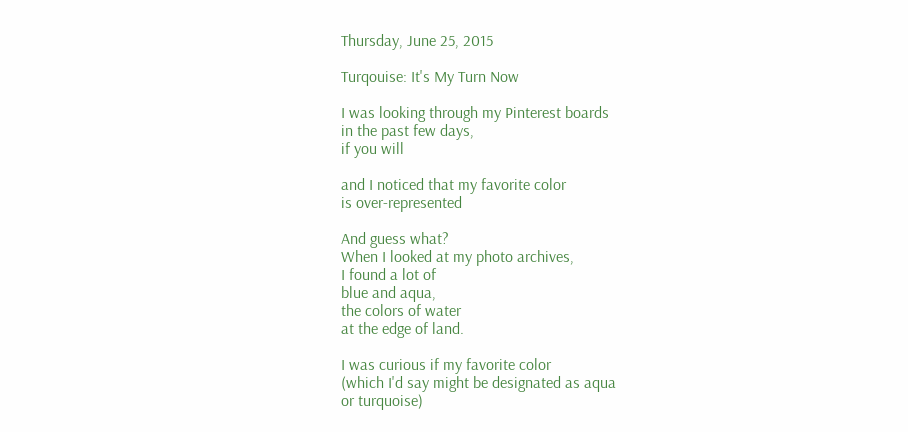Thursday, June 25, 2015

Turqouise: It's My Turn Now

I was looking through my Pinterest boards
in the past few days,
if you will

and I noticed that my favorite color
is over-represented

And guess what?
When I looked at my photo archives,
I found a lot of
blue and aqua,
the colors of water
at the edge of land.

I was curious if my favorite color
(which I'd say might be designated as aqua
or turquoise)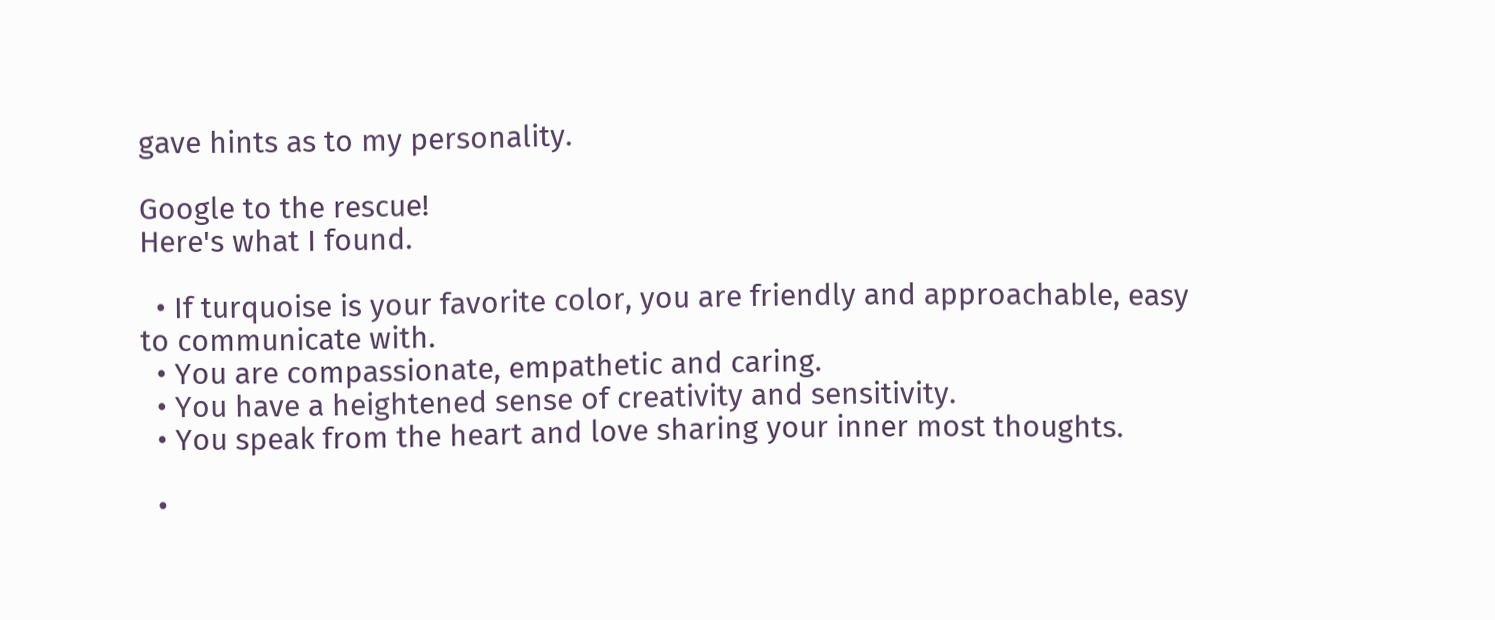gave hints as to my personality.

Google to the rescue!
Here's what I found.

  • If turquoise is your favorite color, you are friendly and approachable, easy to communicate with.
  • You are compassionate, empathetic and caring.
  • You have a heightened sense of creativity and sensitivity.
  • You speak from the heart and love sharing your inner most thoughts.

  •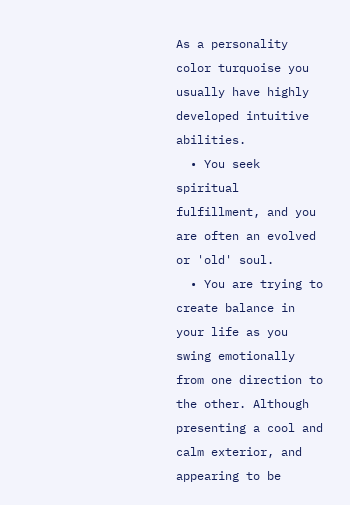As a personality color turquoise you usually have highly developed intuitive abilities.
  • You seek spiritual fulfillment, and you are often an evolved or 'old' soul.
  • You are trying to create balance in your life as you swing emotionally from one direction to the other. Although presenting a cool and calm exterior, and appearing to be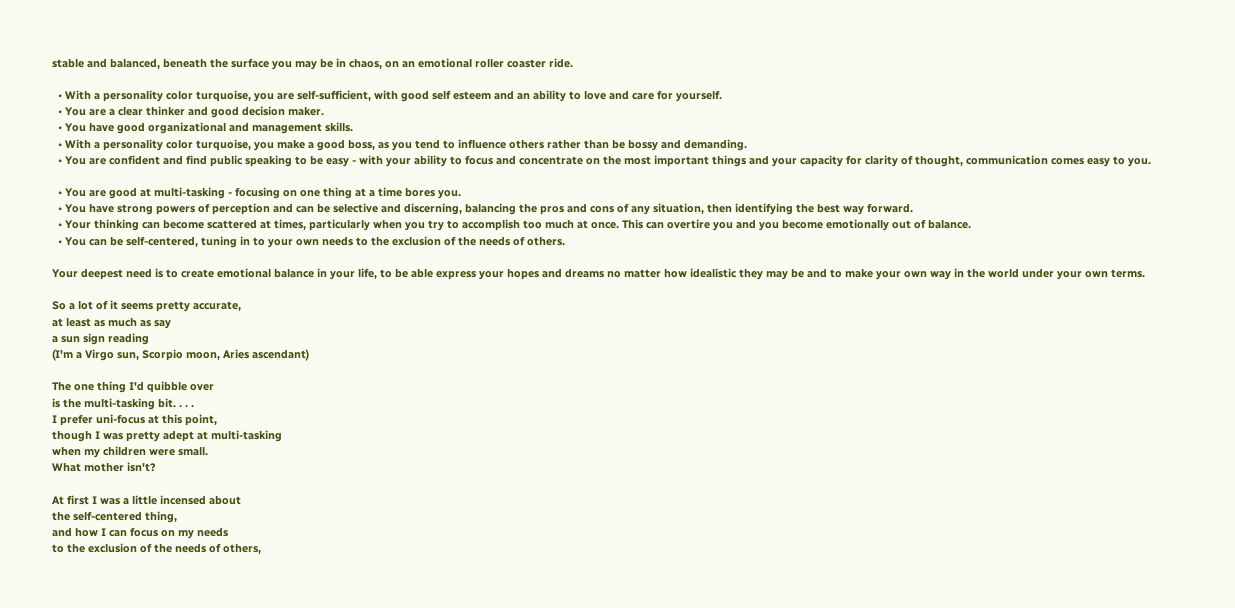stable and balanced, beneath the surface you may be in chaos, on an emotional roller coaster ride.

  • With a personality color turquoise, you are self-sufficient, with good self esteem and an ability to love and care for yourself.
  • You are a clear thinker and good decision maker.
  • You have good organizational and management skills.
  • With a personality color turquoise, you make a good boss, as you tend to influence others rather than be bossy and demanding.
  • You are confident and find public speaking to be easy - with your ability to focus and concentrate on the most important things and your capacity for clarity of thought, communication comes easy to you.

  • You are good at multi-tasking - focusing on one thing at a time bores you.
  • You have strong powers of perception and can be selective and discerning, balancing the pros and cons of any situation, then identifying the best way forward.
  • Your thinking can become scattered at times, particularly when you try to accomplish too much at once. This can overtire you and you become emotionally out of balance.
  • You can be self-centered, tuning in to your own needs to the exclusion of the needs of others.

Your deepest need is to create emotional balance in your life, to be able express your hopes and dreams no matter how idealistic they may be and to make your own way in the world under your own terms.

So a lot of it seems pretty accurate,
at least as much as say
a sun sign reading
(I'm a Virgo sun, Scorpio moon, Aries ascendant)

The one thing I'd quibble over
is the multi-tasking bit. . . .
I prefer uni-focus at this point,
though I was pretty adept at multi-tasking
when my children were small.
What mother isn't?

At first I was a little incensed about
the self-centered thing,
and how I can focus on my needs
to the exclusion of the needs of others,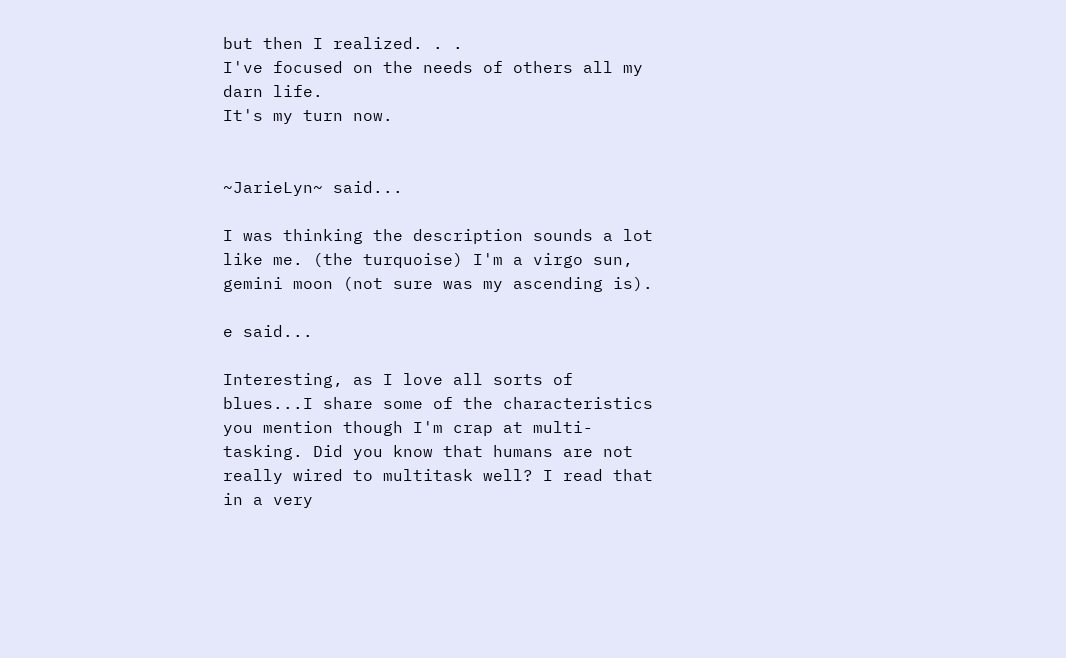but then I realized. . .
I've focused on the needs of others all my darn life.
It's my turn now.


~JarieLyn~ said...

I was thinking the description sounds a lot like me. (the turquoise) I'm a virgo sun, gemini moon (not sure was my ascending is).

e said...

Interesting, as I love all sorts of blues...I share some of the characteristics you mention though I'm crap at multi-tasking. Did you know that humans are not really wired to multitask well? I read that in a very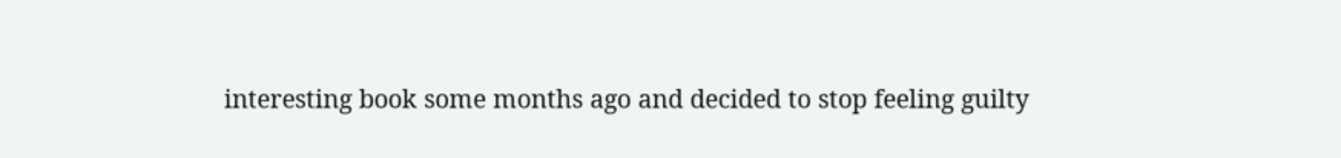interesting book some months ago and decided to stop feeling guilty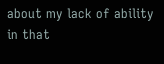about my lack of ability in that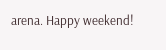arena. Happy weekend!